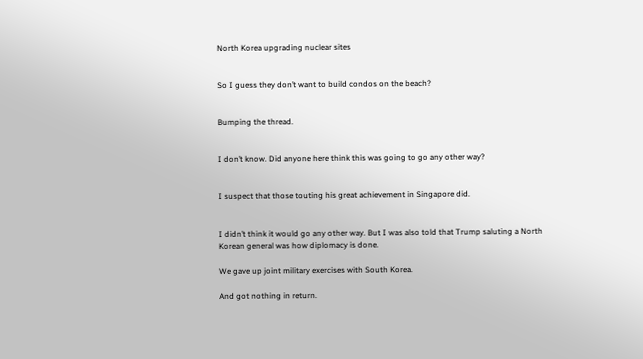North Korea upgrading nuclear sites


So I guess they don’t want to build condos on the beach?


Bumping the thread.


I don’t know. Did anyone here think this was going to go any other way?


I suspect that those touting his great achievement in Singapore did.


I didn’t think it would go any other way. But I was also told that Trump saluting a North Korean general was how diplomacy is done.

We gave up joint military exercises with South Korea.

And got nothing in return.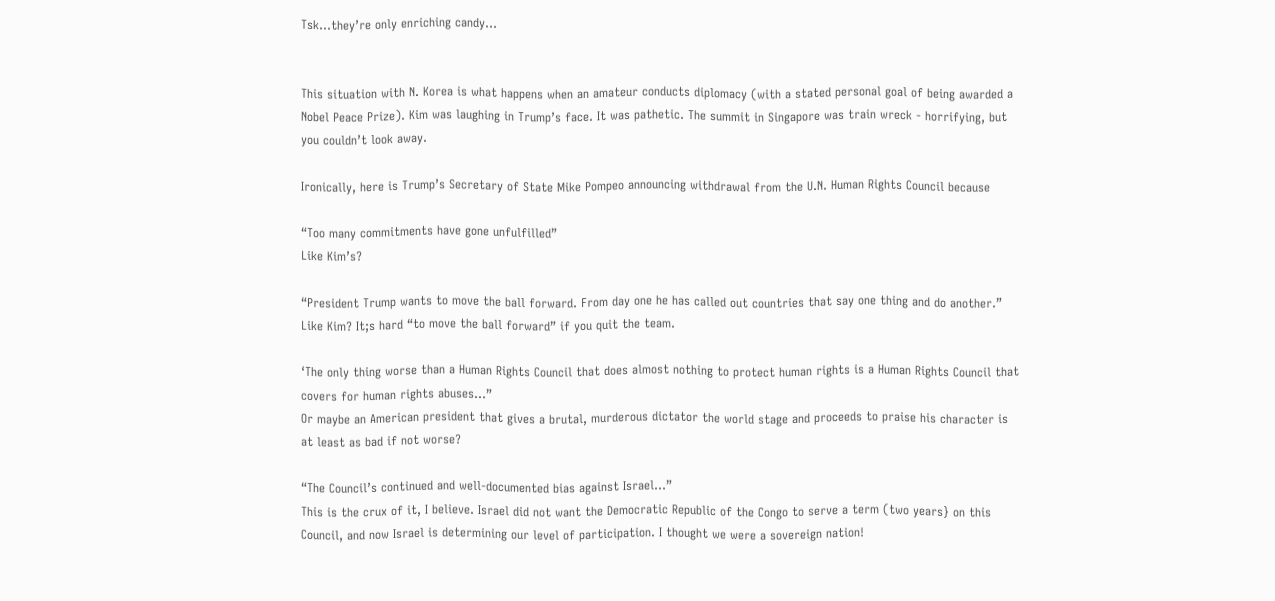Tsk…they’re only enriching candy…


This situation with N. Korea is what happens when an amateur conducts diplomacy (with a stated personal goal of being awarded a Nobel Peace Prize). Kim was laughing in Trump’s face. It was pathetic. The summit in Singapore was train wreck - horrifying, but you couldn’t look away.

Ironically, here is Trump’s Secretary of State Mike Pompeo announcing withdrawal from the U.N. Human Rights Council because

“Too many commitments have gone unfulfilled”
Like Kim’s?

“President Trump wants to move the ball forward. From day one he has called out countries that say one thing and do another.”
Like Kim? It;s hard “to move the ball forward” if you quit the team.

‘The only thing worse than a Human Rights Council that does almost nothing to protect human rights is a Human Rights Council that covers for human rights abuses…”
Or maybe an American president that gives a brutal, murderous dictator the world stage and proceeds to praise his character is at least as bad if not worse?

“The Council’s continued and well-documented bias against Israel…”
This is the crux of it, I believe. Israel did not want the Democratic Republic of the Congo to serve a term (two years} on this Council, and now Israel is determining our level of participation. I thought we were a sovereign nation!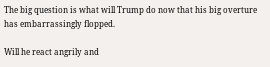The big question is what will Trump do now that his big overture has embarrassingly flopped.

Will he react angrily and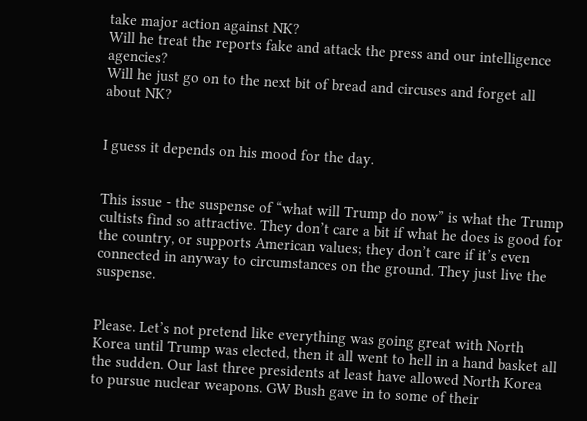take major action against NK?
Will he treat the reports fake and attack the press and our intelligence agencies?
Will he just go on to the next bit of bread and circuses and forget all about NK?


I guess it depends on his mood for the day.


This issue - the suspense of “what will Trump do now” is what the Trump cultists find so attractive. They don’t care a bit if what he does is good for the country, or supports American values; they don’t care if it’s even connected in anyway to circumstances on the ground. They just live the suspense.


Please. Let’s not pretend like everything was going great with North Korea until Trump was elected, then it all went to hell in a hand basket all the sudden. Our last three presidents at least have allowed North Korea to pursue nuclear weapons. GW Bush gave in to some of their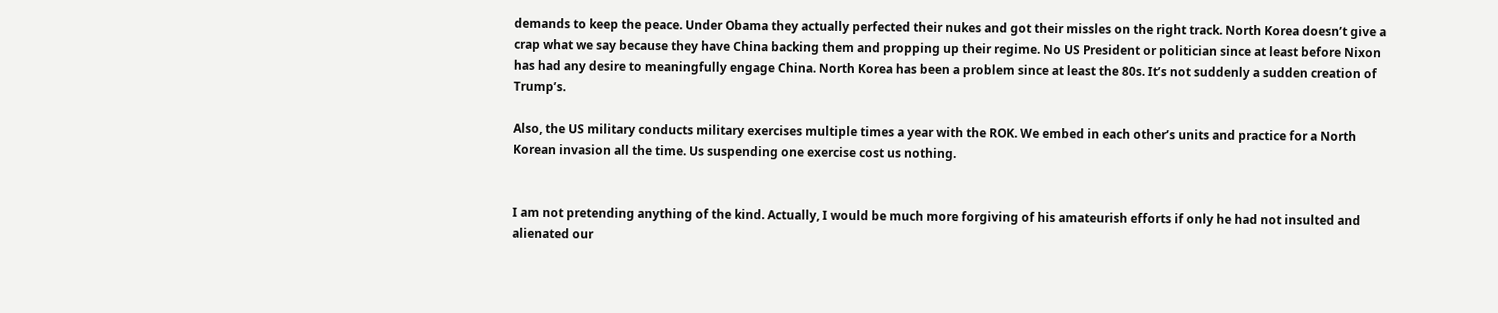demands to keep the peace. Under Obama they actually perfected their nukes and got their missles on the right track. North Korea doesn’t give a crap what we say because they have China backing them and propping up their regime. No US President or politician since at least before Nixon has had any desire to meaningfully engage China. North Korea has been a problem since at least the 80s. It’s not suddenly a sudden creation of Trump’s.

Also, the US military conducts military exercises multiple times a year with the ROK. We embed in each other’s units and practice for a North Korean invasion all the time. Us suspending one exercise cost us nothing.


I am not pretending anything of the kind. Actually, I would be much more forgiving of his amateurish efforts if only he had not insulted and alienated our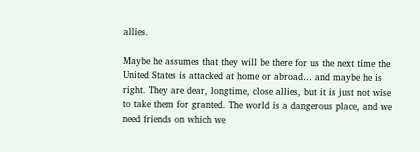allies.

Maybe he assumes that they will be there for us the next time the United States is attacked at home or abroad… and maybe he is right. They are dear, longtime, close allies, but it is just not wise to take them for granted. The world is a dangerous place, and we need friends on which we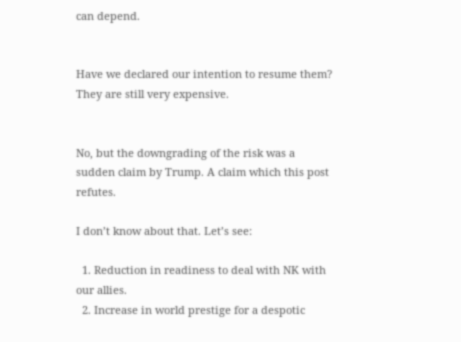can depend.


Have we declared our intention to resume them?
They are still very expensive.


No, but the downgrading of the risk was a sudden claim by Trump. A claim which this post refutes.

I don’t know about that. Let’s see:

  1. Reduction in readiness to deal with NK with our allies.
  2. Increase in world prestige for a despotic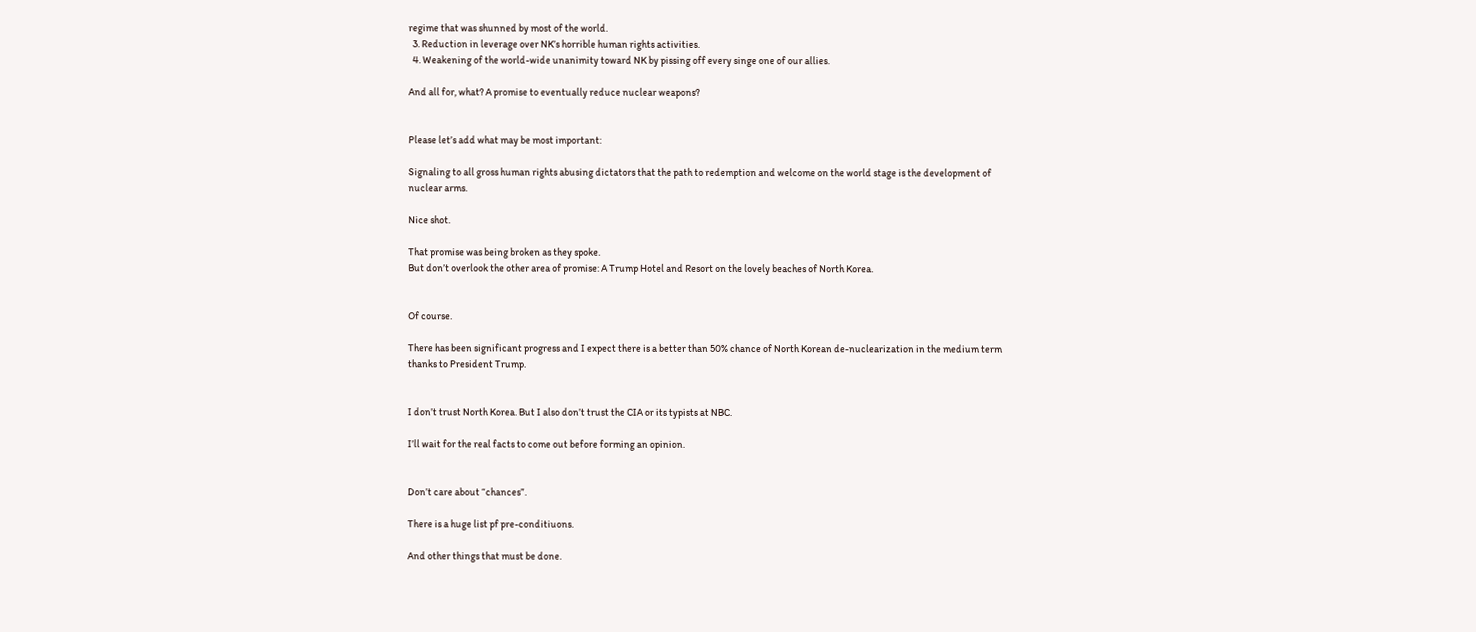regime that was shunned by most of the world.
  3. Reduction in leverage over NK’s horrible human rights activities.
  4. Weakening of the world-wide unanimity toward NK by pissing off every singe one of our allies.

And all for, what? A promise to eventually reduce nuclear weapons?


Please let’s add what may be most important:

Signaling to all gross human rights abusing dictators that the path to redemption and welcome on the world stage is the development of nuclear arms.

Nice shot.

That promise was being broken as they spoke.
But don’t overlook the other area of promise: A Trump Hotel and Resort on the lovely beaches of North Korea.


Of course.

There has been significant progress and I expect there is a better than 50% chance of North Korean de-nuclearization in the medium term thanks to President Trump.


I don’t trust North Korea. But I also don’t trust the CIA or its typists at NBC.

I’ll wait for the real facts to come out before forming an opinion.


Don’t care about “chances”.

There is a huge list pf pre-conditiuons.

And other things that must be done.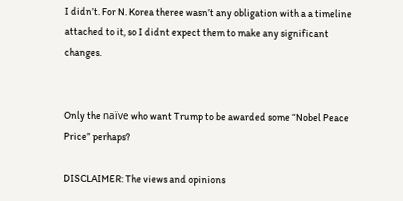I didn’t. For N. Korea theree wasn’t any obligation with a a timeline attached to it, so I didnt expect them to make any significant changes.


Only the naïve who want Trump to be awarded some “Nobel Peace Price” perhaps?

DISCLAIMER: The views and opinions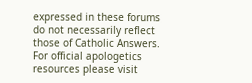expressed in these forums do not necessarily reflect those of Catholic Answers. For official apologetics resources please visit